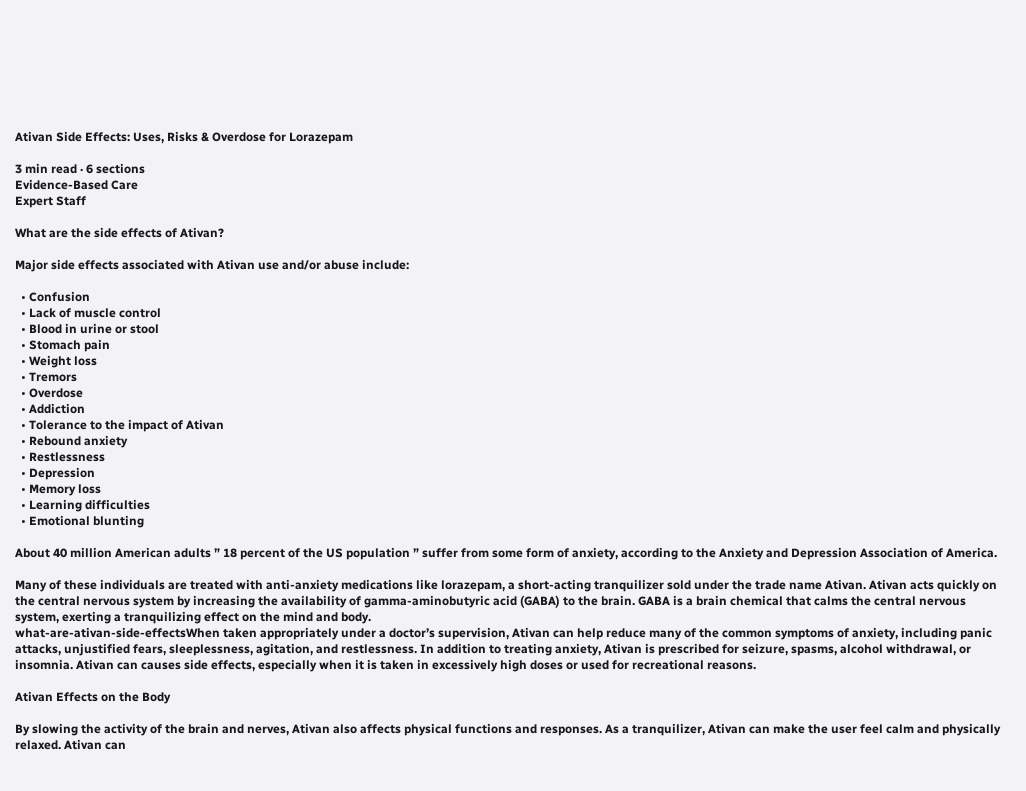Ativan Side Effects: Uses, Risks & Overdose for Lorazepam

3 min read · 6 sections
Evidence-Based Care
Expert Staff

What are the side effects of Ativan?

Major side effects associated with Ativan use and/or abuse include:

  • Confusion
  • Lack of muscle control
  • Blood in urine or stool
  • Stomach pain
  • Weight loss
  • Tremors
  • Overdose
  • Addiction
  • Tolerance to the impact of Ativan
  • Rebound anxiety
  • Restlessness
  • Depression
  • Memory loss
  • Learning difficulties
  • Emotional blunting

About 40 million American adults ” 18 percent of the US population ” suffer from some form of anxiety, according to the Anxiety and Depression Association of America.

Many of these individuals are treated with anti-anxiety medications like lorazepam, a short-acting tranquilizer sold under the trade name Ativan. Ativan acts quickly on the central nervous system by increasing the availability of gamma-aminobutyric acid (GABA) to the brain. GABA is a brain chemical that calms the central nervous system, exerting a tranquilizing effect on the mind and body.
what-are-ativan-side-effectsWhen taken appropriately under a doctor’s supervision, Ativan can help reduce many of the common symptoms of anxiety, including panic attacks, unjustified fears, sleeplessness, agitation, and restlessness. In addition to treating anxiety, Ativan is prescribed for seizure, spasms, alcohol withdrawal, or insomnia. Ativan can causes side effects, especially when it is taken in excessively high doses or used for recreational reasons.

Ativan Effects on the Body

By slowing the activity of the brain and nerves, Ativan also affects physical functions and responses. As a tranquilizer, Ativan can make the user feel calm and physically relaxed. Ativan can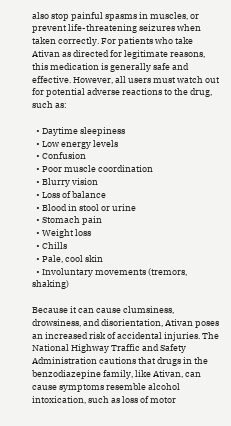also stop painful spasms in muscles, or prevent life-threatening seizures when taken correctly. For patients who take Ativan as directed for legitimate reasons, this medication is generally safe and effective. However, all users must watch out for potential adverse reactions to the drug, such as:

  • Daytime sleepiness
  • Low energy levels
  • Confusion
  • Poor muscle coordination
  • Blurry vision
  • Loss of balance
  • Blood in stool or urine
  • Stomach pain
  • Weight loss
  • Chills
  • Pale, cool skin
  • Involuntary movements (tremors, shaking)

Because it can cause clumsiness, drowsiness, and disorientation, Ativan poses an increased risk of accidental injuries. The National Highway Traffic and Safety Administration cautions that drugs in the benzodiazepine family, like Ativan, can cause symptoms resemble alcohol intoxication, such as loss of motor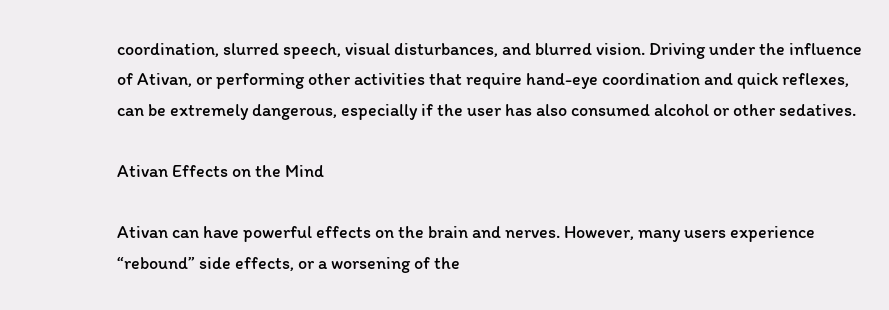coordination, slurred speech, visual disturbances, and blurred vision. Driving under the influence of Ativan, or performing other activities that require hand-eye coordination and quick reflexes, can be extremely dangerous, especially if the user has also consumed alcohol or other sedatives.

Ativan Effects on the Mind

Ativan can have powerful effects on the brain and nerves. However, many users experience “rebound” side effects, or a worsening of the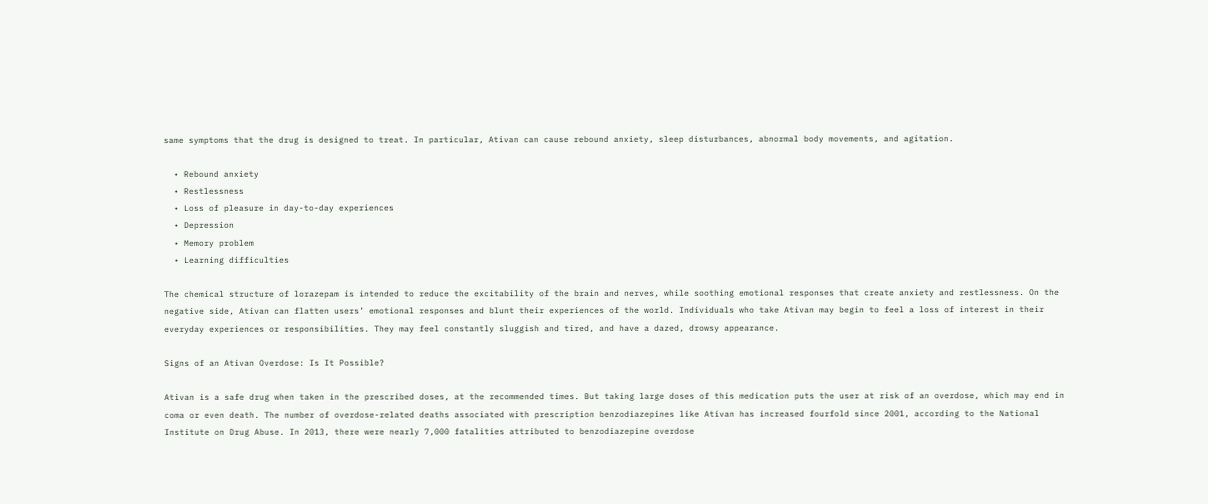same symptoms that the drug is designed to treat. In particular, Ativan can cause rebound anxiety, sleep disturbances, abnormal body movements, and agitation.

  • Rebound anxiety
  • Restlessness
  • Loss of pleasure in day-to-day experiences
  • Depression
  • Memory problem
  • Learning difficulties

The chemical structure of lorazepam is intended to reduce the excitability of the brain and nerves, while soothing emotional responses that create anxiety and restlessness. On the negative side, Ativan can flatten users’ emotional responses and blunt their experiences of the world. Individuals who take Ativan may begin to feel a loss of interest in their everyday experiences or responsibilities. They may feel constantly sluggish and tired, and have a dazed, drowsy appearance.

Signs of an Ativan Overdose: Is It Possible?

Ativan is a safe drug when taken in the prescribed doses, at the recommended times. But taking large doses of this medication puts the user at risk of an overdose, which may end in coma or even death. The number of overdose-related deaths associated with prescription benzodiazepines like Ativan has increased fourfold since 2001, according to the National Institute on Drug Abuse. In 2013, there were nearly 7,000 fatalities attributed to benzodiazepine overdose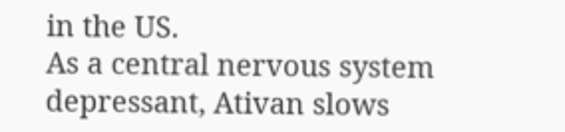in the US.
As a central nervous system depressant, Ativan slows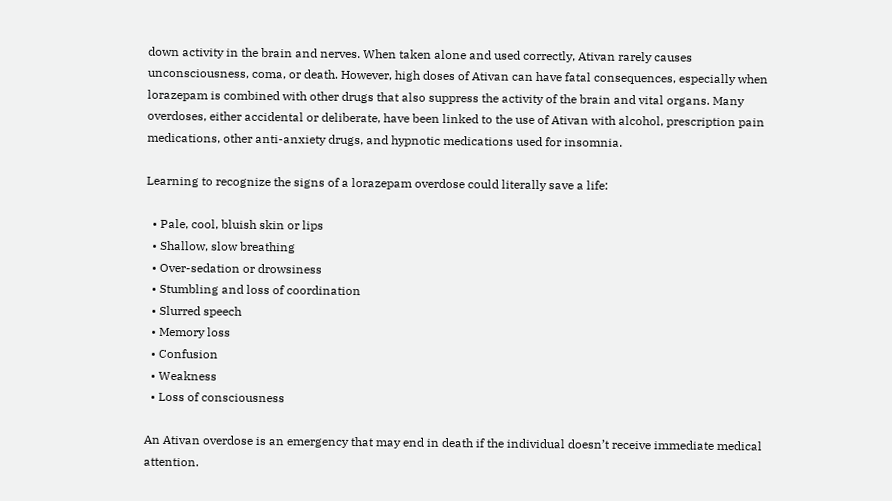down activity in the brain and nerves. When taken alone and used correctly, Ativan rarely causes unconsciousness, coma, or death. However, high doses of Ativan can have fatal consequences, especially when lorazepam is combined with other drugs that also suppress the activity of the brain and vital organs. Many overdoses, either accidental or deliberate, have been linked to the use of Ativan with alcohol, prescription pain medications, other anti-anxiety drugs, and hypnotic medications used for insomnia.

Learning to recognize the signs of a lorazepam overdose could literally save a life:

  • Pale, cool, bluish skin or lips
  • Shallow, slow breathing
  • Over-sedation or drowsiness
  • Stumbling and loss of coordination
  • Slurred speech
  • Memory loss
  • Confusion
  • Weakness
  • Loss of consciousness

An Ativan overdose is an emergency that may end in death if the individual doesn’t receive immediate medical attention.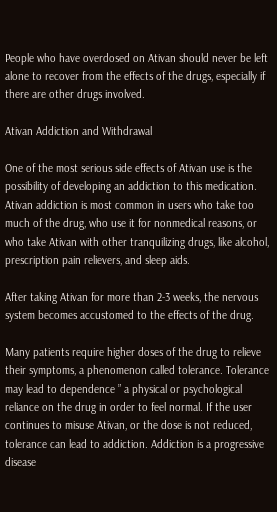People who have overdosed on Ativan should never be left alone to recover from the effects of the drugs, especially if there are other drugs involved.

Ativan Addiction and Withdrawal

One of the most serious side effects of Ativan use is the possibility of developing an addiction to this medication. Ativan addiction is most common in users who take too much of the drug, who use it for nonmedical reasons, or who take Ativan with other tranquilizing drugs, like alcohol, prescription pain relievers, and sleep aids.

After taking Ativan for more than 2-3 weeks, the nervous system becomes accustomed to the effects of the drug.

Many patients require higher doses of the drug to relieve their symptoms, a phenomenon called tolerance. Tolerance may lead to dependence ” a physical or psychological reliance on the drug in order to feel normal. If the user continues to misuse Ativan, or the dose is not reduced, tolerance can lead to addiction. Addiction is a progressive disease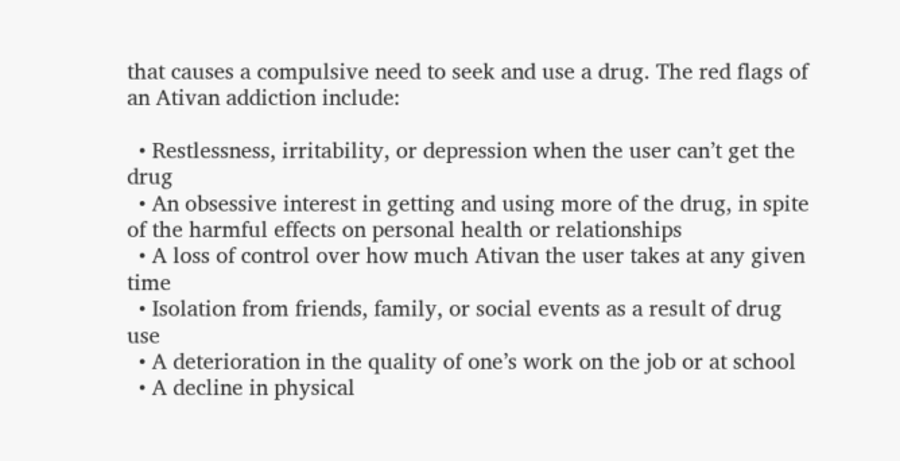that causes a compulsive need to seek and use a drug. The red flags of an Ativan addiction include:

  • Restlessness, irritability, or depression when the user can’t get the drug
  • An obsessive interest in getting and using more of the drug, in spite of the harmful effects on personal health or relationships
  • A loss of control over how much Ativan the user takes at any given time
  • Isolation from friends, family, or social events as a result of drug use
  • A deterioration in the quality of one’s work on the job or at school
  • A decline in physical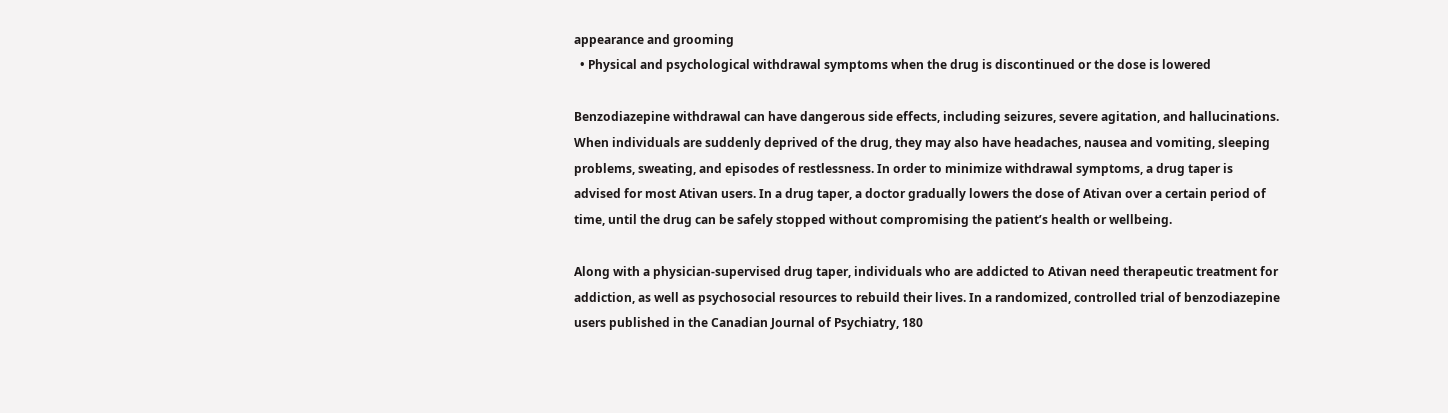appearance and grooming
  • Physical and psychological withdrawal symptoms when the drug is discontinued or the dose is lowered

Benzodiazepine withdrawal can have dangerous side effects, including seizures, severe agitation, and hallucinations. When individuals are suddenly deprived of the drug, they may also have headaches, nausea and vomiting, sleeping problems, sweating, and episodes of restlessness. In order to minimize withdrawal symptoms, a drug taper is advised for most Ativan users. In a drug taper, a doctor gradually lowers the dose of Ativan over a certain period of time, until the drug can be safely stopped without compromising the patient’s health or wellbeing.

Along with a physician-supervised drug taper, individuals who are addicted to Ativan need therapeutic treatment for addiction, as well as psychosocial resources to rebuild their lives. In a randomized, controlled trial of benzodiazepine users published in the Canadian Journal of Psychiatry, 180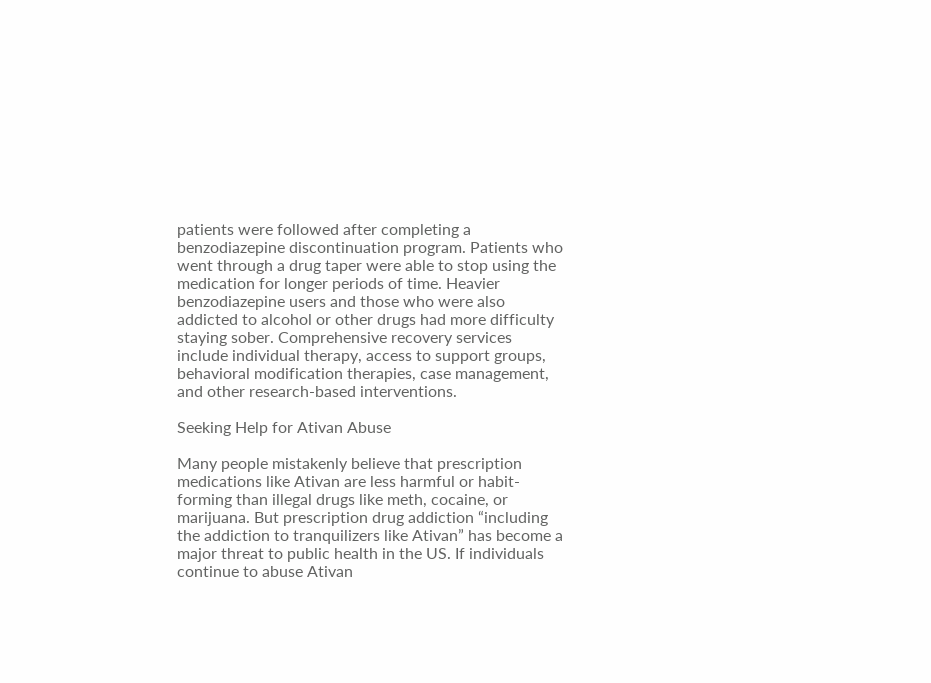patients were followed after completing a benzodiazepine discontinuation program. Patients who went through a drug taper were able to stop using the medication for longer periods of time. Heavier benzodiazepine users and those who were also addicted to alcohol or other drugs had more difficulty staying sober. Comprehensive recovery services include individual therapy, access to support groups, behavioral modification therapies, case management, and other research-based interventions.

Seeking Help for Ativan Abuse

Many people mistakenly believe that prescription medications like Ativan are less harmful or habit-forming than illegal drugs like meth, cocaine, or marijuana. But prescription drug addiction “including the addiction to tranquilizers like Ativan” has become a major threat to public health in the US. If individuals continue to abuse Ativan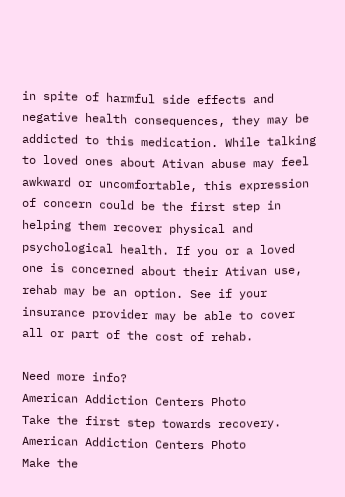in spite of harmful side effects and negative health consequences, they may be addicted to this medication. While talking to loved ones about Ativan abuse may feel awkward or uncomfortable, this expression of concern could be the first step in helping them recover physical and psychological health. If you or a loved one is concerned about their Ativan use, rehab may be an option. See if your insurance provider may be able to cover all or part of the cost of rehab.

Need more info?
American Addiction Centers Photo
Take the first step towards recovery.
American Addiction Centers Photo
Make the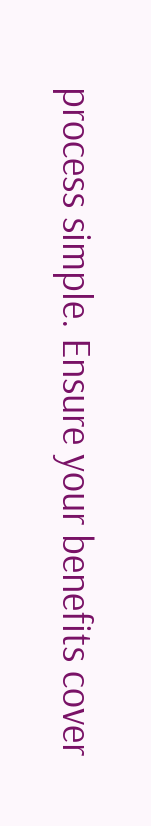process simple. Ensure your benefits cover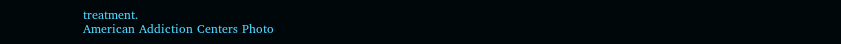treatment.
American Addiction Centers Photo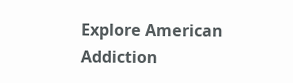Explore American Addiction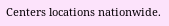Centers locations nationwide.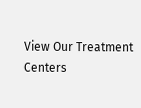View Our Treatment Centers